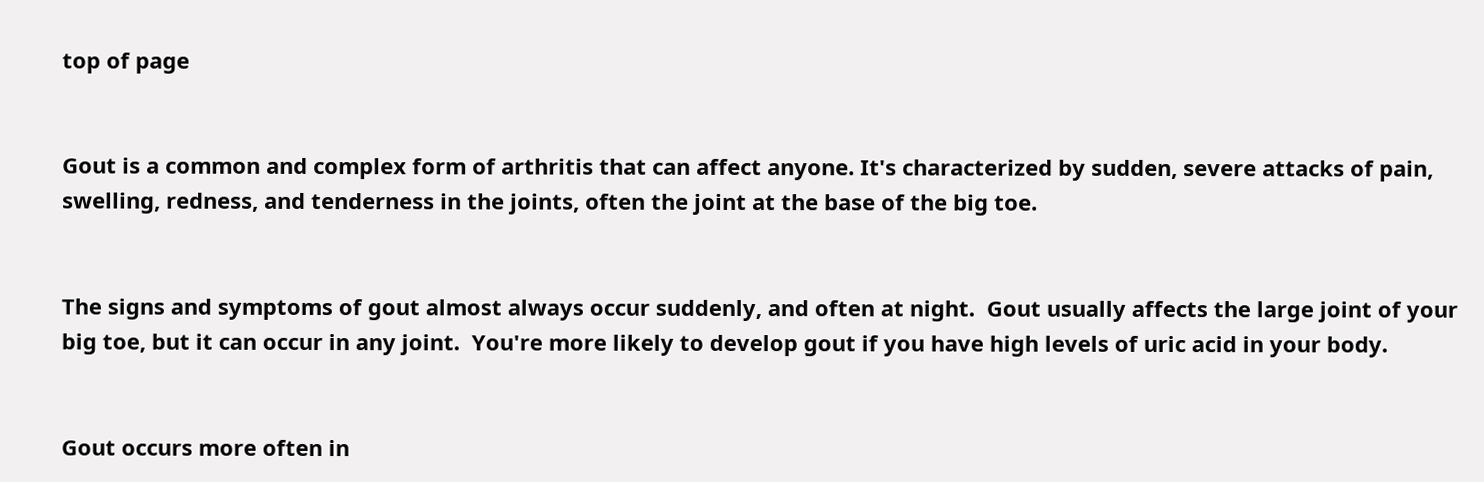top of page


Gout is a common and complex form of arthritis that can affect anyone. It's characterized by sudden, severe attacks of pain, swelling, redness, and tenderness in the joints, often the joint at the base of the big toe.


The signs and symptoms of gout almost always occur suddenly, and often at night.  Gout usually affects the large joint of your big toe, but it can occur in any joint.  You're more likely to develop gout if you have high levels of uric acid in your body.


Gout occurs more often in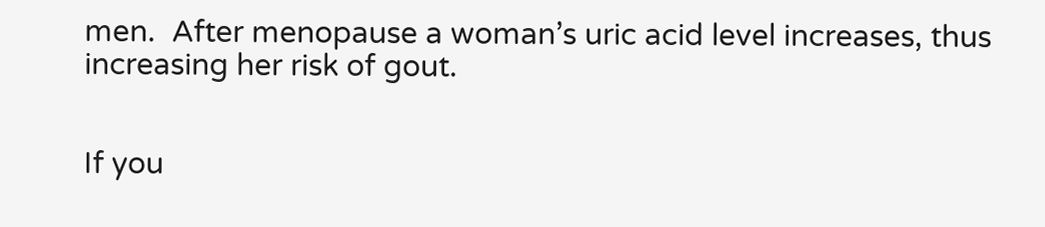men.  After menopause a woman’s uric acid level increases, thus increasing her risk of gout.


If you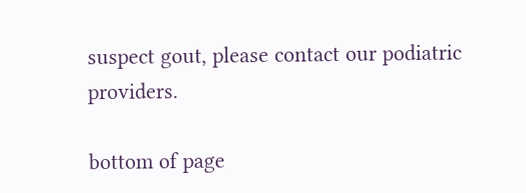suspect gout, please contact our podiatric providers.

bottom of page